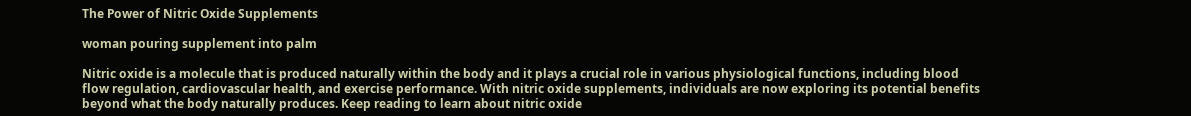The Power of Nitric Oxide Supplements

woman pouring supplement into palm

Nitric oxide is a molecule that is produced naturally within the body and it plays a crucial role in various physiological functions, including blood flow regulation, cardiovascular health, and exercise performance. With nitric oxide supplements, individuals are now exploring its potential benefits beyond what the body naturally produces. Keep reading to learn about nitric oxide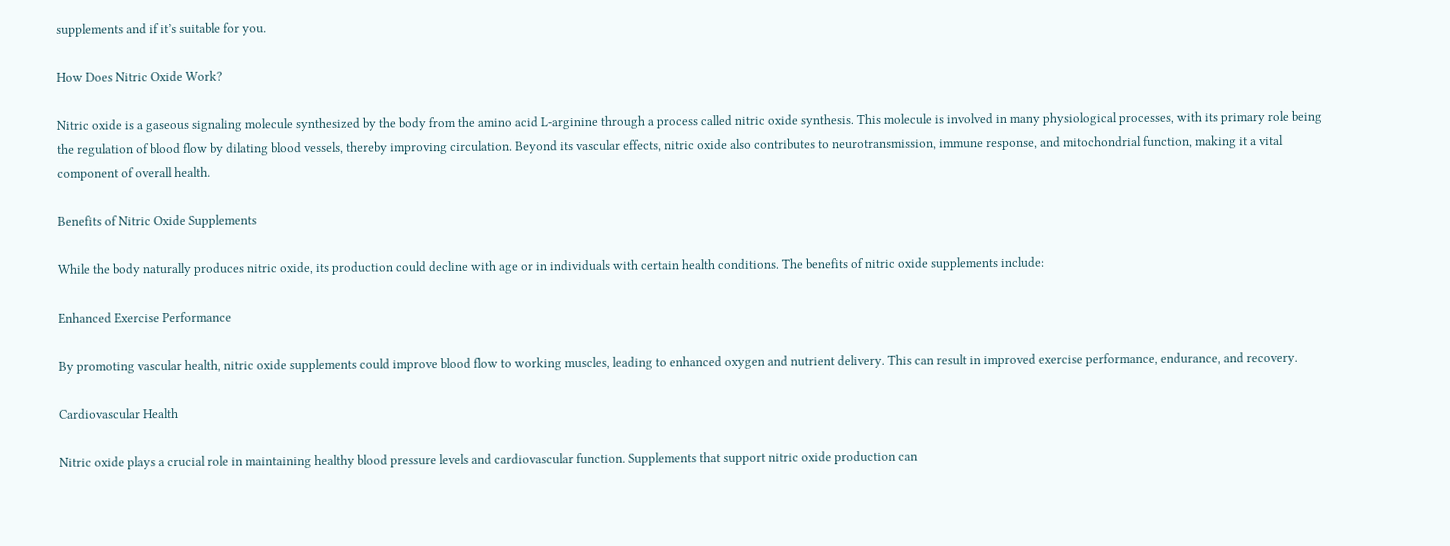supplements and if it’s suitable for you.

How Does Nitric Oxide Work?

Nitric oxide is a gaseous signaling molecule synthesized by the body from the amino acid L-arginine through a process called nitric oxide synthesis. This molecule is involved in many physiological processes, with its primary role being the regulation of blood flow by dilating blood vessels, thereby improving circulation. Beyond its vascular effects, nitric oxide also contributes to neurotransmission, immune response, and mitochondrial function, making it a vital component of overall health.

Benefits of Nitric Oxide Supplements

While the body naturally produces nitric oxide, its production could decline with age or in individuals with certain health conditions. The benefits of nitric oxide supplements include:

Enhanced Exercise Performance

By promoting vascular health, nitric oxide supplements could improve blood flow to working muscles, leading to enhanced oxygen and nutrient delivery. This can result in improved exercise performance, endurance, and recovery.

Cardiovascular Health

Nitric oxide plays a crucial role in maintaining healthy blood pressure levels and cardiovascular function. Supplements that support nitric oxide production can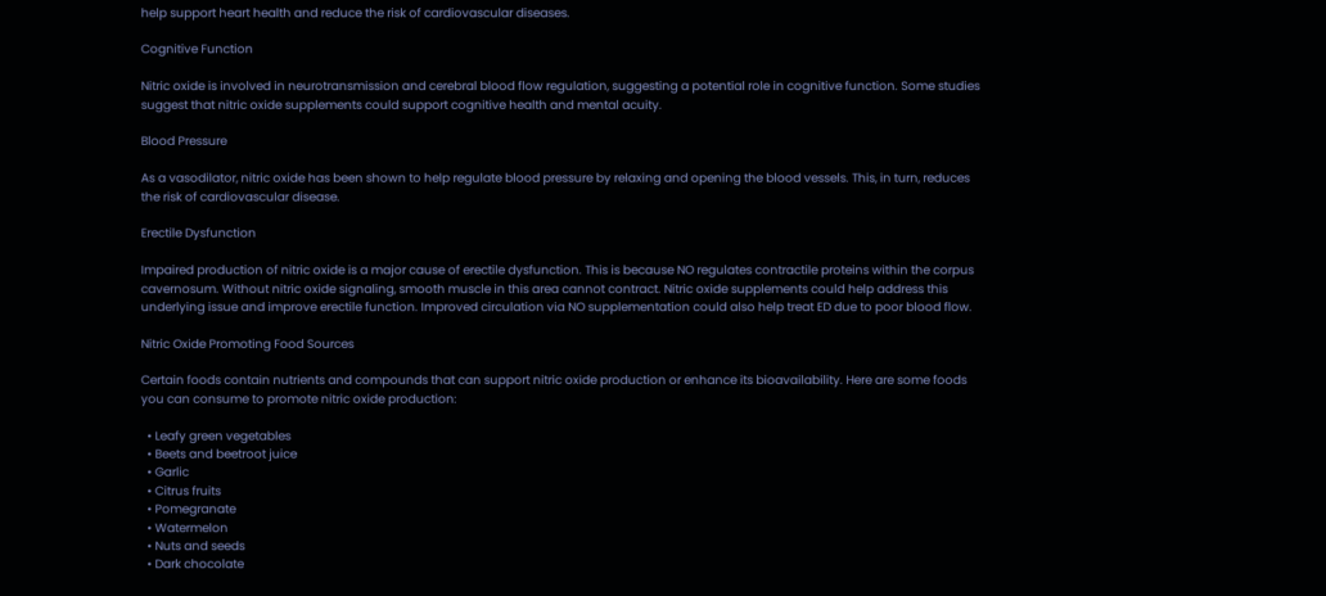help support heart health and reduce the risk of cardiovascular diseases.

Cognitive Function

Nitric oxide is involved in neurotransmission and cerebral blood flow regulation, suggesting a potential role in cognitive function. Some studies suggest that nitric oxide supplements could support cognitive health and mental acuity.

Blood Pressure

As a vasodilator, nitric oxide has been shown to help regulate blood pressure by relaxing and opening the blood vessels. This, in turn, reduces the risk of cardiovascular disease.

Erectile Dysfunction

Impaired production of nitric oxide is a major cause of erectile dysfunction. This is because NO regulates contractile proteins within the corpus cavernosum. Without nitric oxide signaling, smooth muscle in this area cannot contract. Nitric oxide supplements could help address this underlying issue and improve erectile function. Improved circulation via NO supplementation could also help treat ED due to poor blood flow.

Nitric Oxide Promoting Food Sources

Certain foods contain nutrients and compounds that can support nitric oxide production or enhance its bioavailability. Here are some foods you can consume to promote nitric oxide production:

  • Leafy green vegetables
  • Beets and beetroot juice
  • Garlic
  • Citrus fruits
  • Pomegranate
  • Watermelon
  • Nuts and seeds
  • Dark chocolate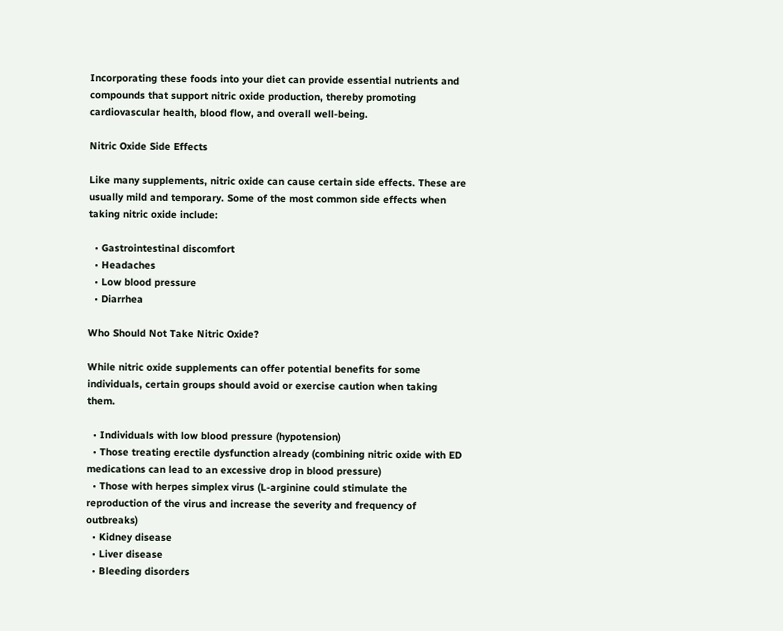Incorporating these foods into your diet can provide essential nutrients and compounds that support nitric oxide production, thereby promoting cardiovascular health, blood flow, and overall well-being.

Nitric Oxide Side Effects

Like many supplements, nitric oxide can cause certain side effects. These are usually mild and temporary. Some of the most common side effects when taking nitric oxide include:

  • Gastrointestinal discomfort
  • Headaches
  • Low blood pressure
  • Diarrhea

Who Should Not Take Nitric Oxide?

While nitric oxide supplements can offer potential benefits for some individuals, certain groups should avoid or exercise caution when taking them.

  • Individuals with low blood pressure (hypotension)
  • Those treating erectile dysfunction already (combining nitric oxide with ED medications can lead to an excessive drop in blood pressure)
  • Those with herpes simplex virus (L-arginine could stimulate the reproduction of the virus and increase the severity and frequency of outbreaks)
  • Kidney disease
  • Liver disease
  • Bleeding disorders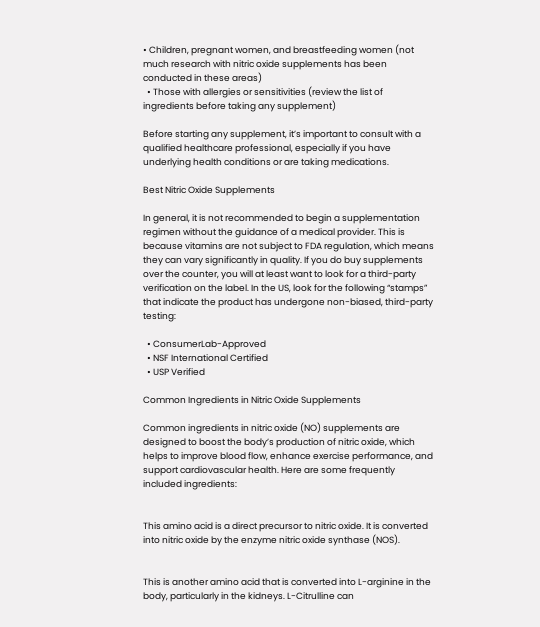• Children, pregnant women, and breastfeeding women (not much research with nitric oxide supplements has been conducted in these areas)
  • Those with allergies or sensitivities (review the list of ingredients before taking any supplement)

Before starting any supplement, it’s important to consult with a qualified healthcare professional, especially if you have underlying health conditions or are taking medications.

Best Nitric Oxide Supplements

In general, it is not recommended to begin a supplementation regimen without the guidance of a medical provider. This is because vitamins are not subject to FDA regulation, which means they can vary significantly in quality. If you do buy supplements over the counter, you will at least want to look for a third-party verification on the label. In the US, look for the following “stamps” that indicate the product has undergone non-biased, third-party testing:

  • ConsumerLab-Approved
  • NSF International Certified
  • USP Verified

Common Ingredients in Nitric Oxide Supplements

Common ingredients in nitric oxide (NO) supplements are designed to boost the body’s production of nitric oxide, which helps to improve blood flow, enhance exercise performance, and support cardiovascular health. Here are some frequently included ingredients:


This amino acid is a direct precursor to nitric oxide. It is converted into nitric oxide by the enzyme nitric oxide synthase (NOS).


This is another amino acid that is converted into L-arginine in the body, particularly in the kidneys. L-Citrulline can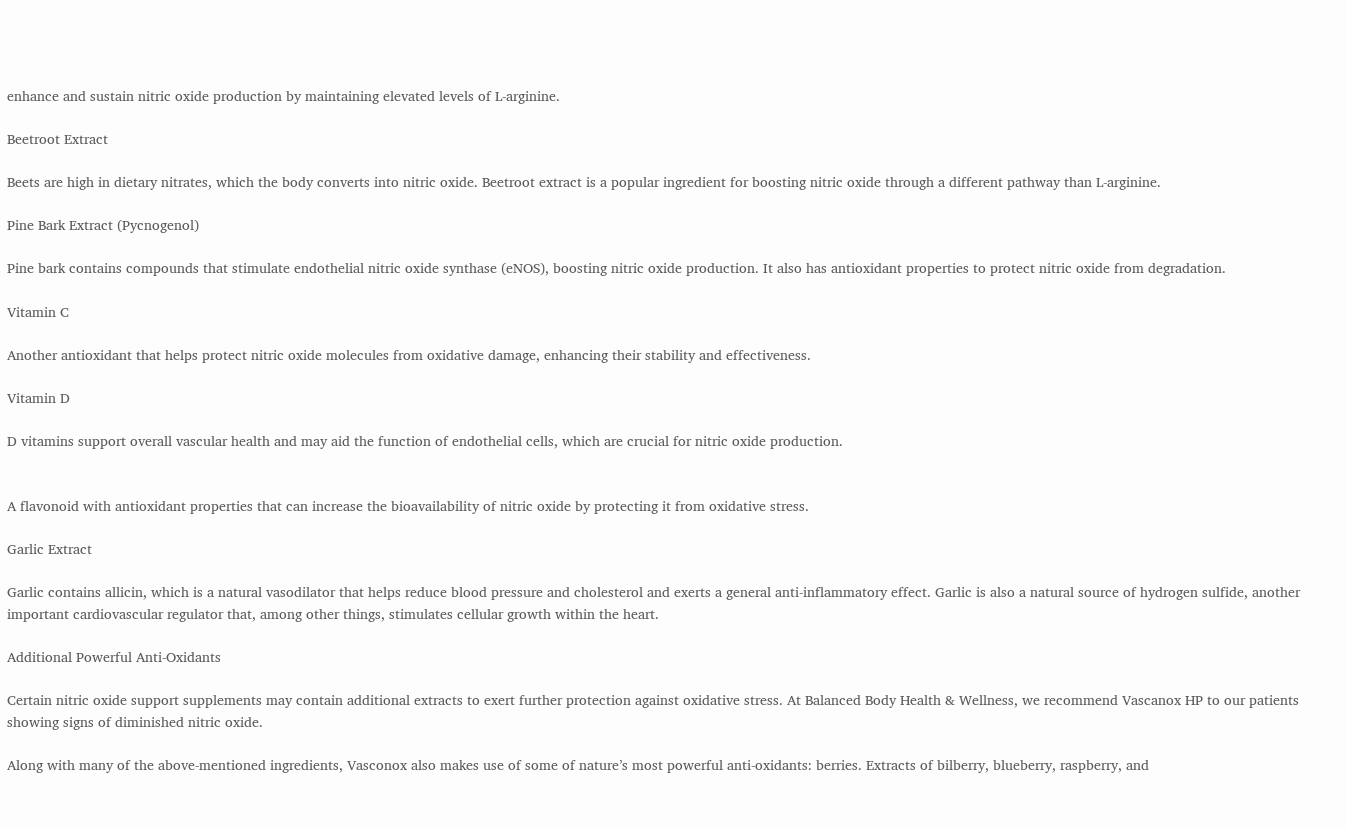enhance and sustain nitric oxide production by maintaining elevated levels of L-arginine.

Beetroot Extract

Beets are high in dietary nitrates, which the body converts into nitric oxide. Beetroot extract is a popular ingredient for boosting nitric oxide through a different pathway than L-arginine.

Pine Bark Extract (Pycnogenol)

Pine bark contains compounds that stimulate endothelial nitric oxide synthase (eNOS), boosting nitric oxide production. It also has antioxidant properties to protect nitric oxide from degradation.

Vitamin C

Another antioxidant that helps protect nitric oxide molecules from oxidative damage, enhancing their stability and effectiveness.

Vitamin D

D vitamins support overall vascular health and may aid the function of endothelial cells, which are crucial for nitric oxide production.


A flavonoid with antioxidant properties that can increase the bioavailability of nitric oxide by protecting it from oxidative stress.

Garlic Extract

Garlic contains allicin, which is a natural vasodilator that helps reduce blood pressure and cholesterol and exerts a general anti-inflammatory effect. Garlic is also a natural source of hydrogen sulfide, another important cardiovascular regulator that, among other things, stimulates cellular growth within the heart.

Additional Powerful Anti-Oxidants

Certain nitric oxide support supplements may contain additional extracts to exert further protection against oxidative stress. At Balanced Body Health & Wellness, we recommend Vascanox HP to our patients showing signs of diminished nitric oxide.

Along with many of the above-mentioned ingredients, Vasconox also makes use of some of nature’s most powerful anti-oxidants: berries. Extracts of bilberry, blueberry, raspberry, and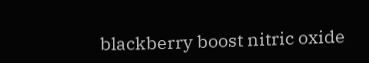blackberry boost nitric oxide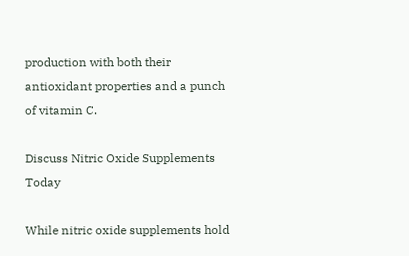production with both their antioxidant properties and a punch of vitamin C.

Discuss Nitric Oxide Supplements Today

While nitric oxide supplements hold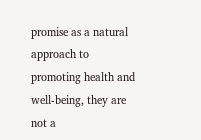promise as a natural approach to promoting health and well-being, they are not a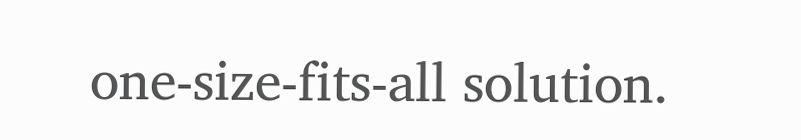one-size-fits-all solution.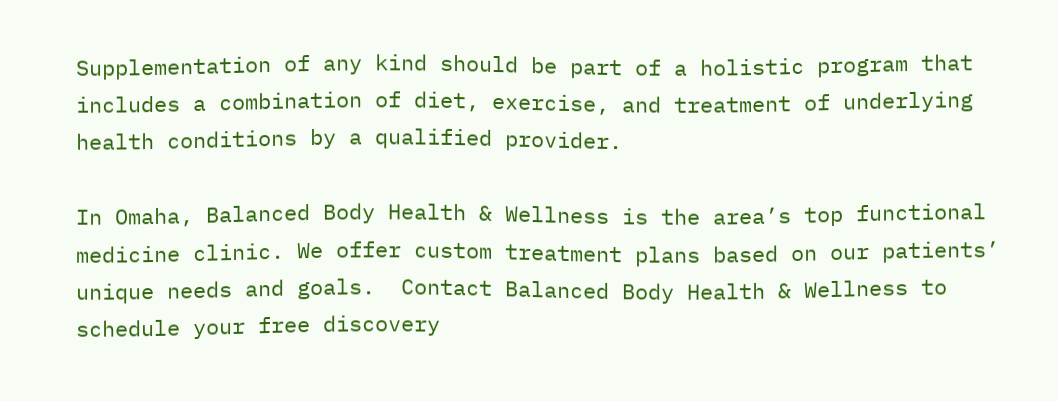Supplementation of any kind should be part of a holistic program that includes a combination of diet, exercise, and treatment of underlying health conditions by a qualified provider.

In Omaha, Balanced Body Health & Wellness is the area’s top functional medicine clinic. We offer custom treatment plans based on our patients’ unique needs and goals.  Contact Balanced Body Health & Wellness to schedule your free discovery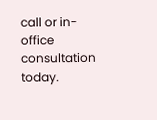call or in-office consultation today.